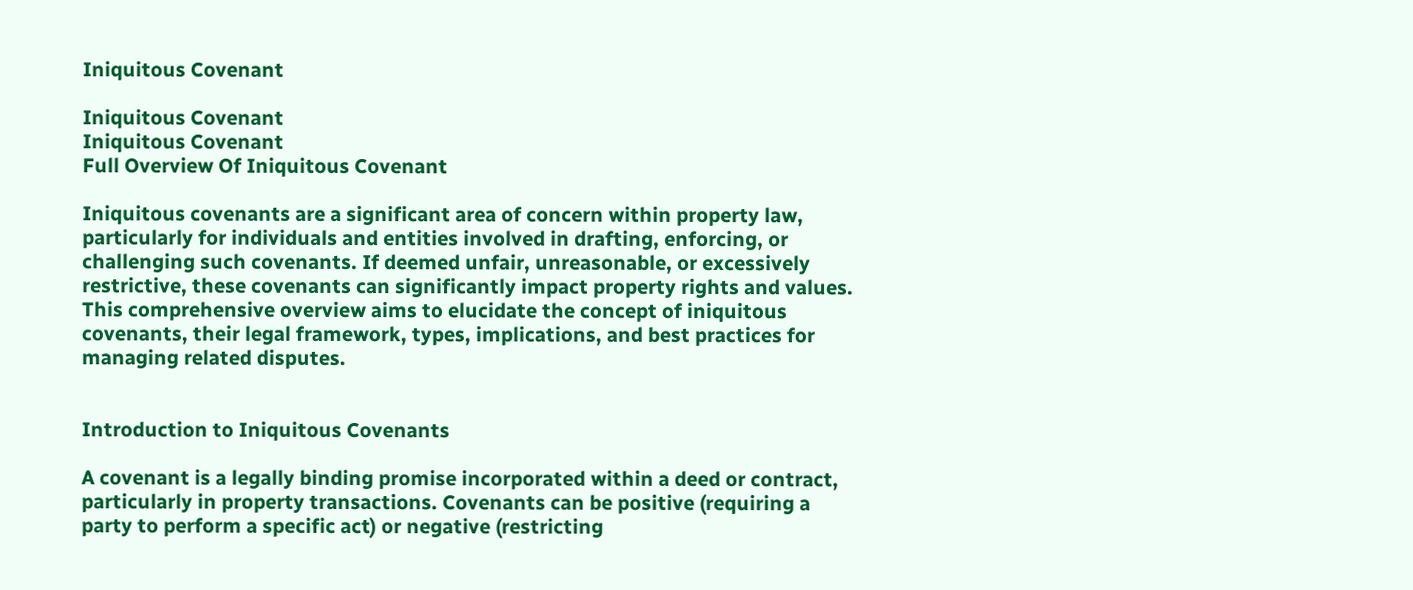Iniquitous Covenant

Iniquitous Covenant
Iniquitous Covenant
Full Overview Of Iniquitous Covenant

Iniquitous covenants are a significant area of concern within property law, particularly for individuals and entities involved in drafting, enforcing, or challenging such covenants. If deemed unfair, unreasonable, or excessively restrictive, these covenants can significantly impact property rights and values. This comprehensive overview aims to elucidate the concept of iniquitous covenants, their legal framework, types, implications, and best practices for managing related disputes.


Introduction to Iniquitous Covenants

A covenant is a legally binding promise incorporated within a deed or contract, particularly in property transactions. Covenants can be positive (requiring a party to perform a specific act) or negative (restricting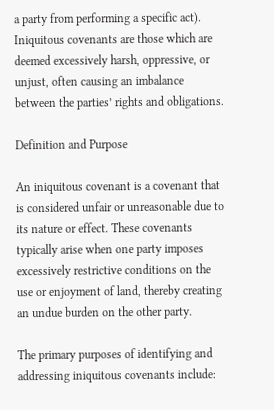a party from performing a specific act). Iniquitous covenants are those which are deemed excessively harsh, oppressive, or unjust, often causing an imbalance between the parties’ rights and obligations.

Definition and Purpose

An iniquitous covenant is a covenant that is considered unfair or unreasonable due to its nature or effect. These covenants typically arise when one party imposes excessively restrictive conditions on the use or enjoyment of land, thereby creating an undue burden on the other party.

The primary purposes of identifying and addressing iniquitous covenants include: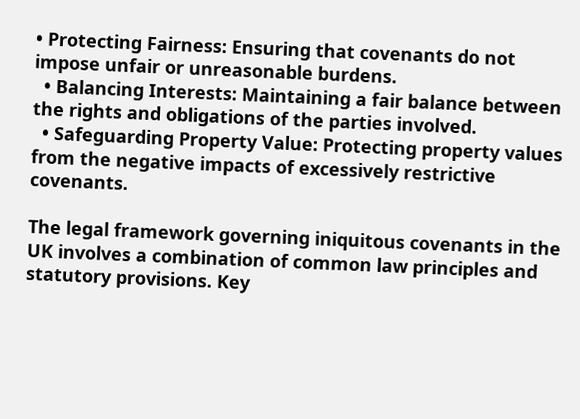• Protecting Fairness: Ensuring that covenants do not impose unfair or unreasonable burdens.
  • Balancing Interests: Maintaining a fair balance between the rights and obligations of the parties involved.
  • Safeguarding Property Value: Protecting property values from the negative impacts of excessively restrictive covenants.

The legal framework governing iniquitous covenants in the UK involves a combination of common law principles and statutory provisions. Key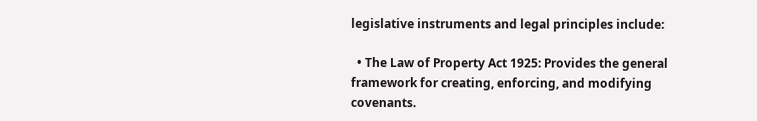legislative instruments and legal principles include:

  • The Law of Property Act 1925: Provides the general framework for creating, enforcing, and modifying covenants.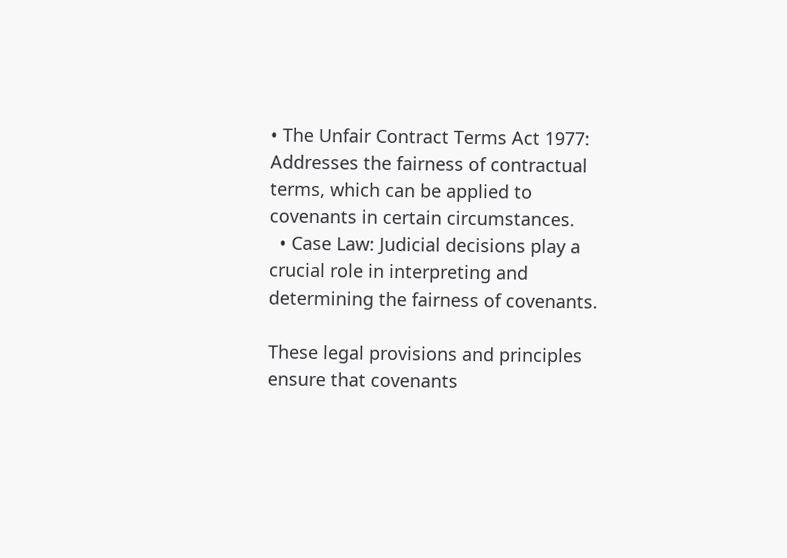• The Unfair Contract Terms Act 1977: Addresses the fairness of contractual terms, which can be applied to covenants in certain circumstances.
  • Case Law: Judicial decisions play a crucial role in interpreting and determining the fairness of covenants.

These legal provisions and principles ensure that covenants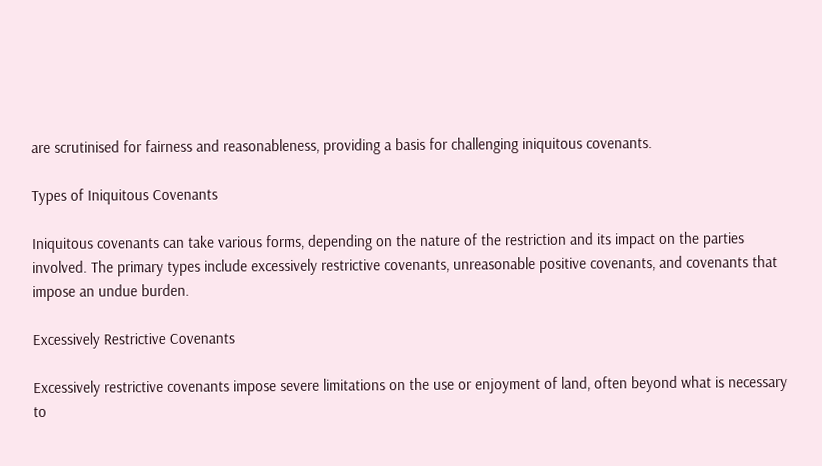are scrutinised for fairness and reasonableness, providing a basis for challenging iniquitous covenants.

Types of Iniquitous Covenants

Iniquitous covenants can take various forms, depending on the nature of the restriction and its impact on the parties involved. The primary types include excessively restrictive covenants, unreasonable positive covenants, and covenants that impose an undue burden.

Excessively Restrictive Covenants

Excessively restrictive covenants impose severe limitations on the use or enjoyment of land, often beyond what is necessary to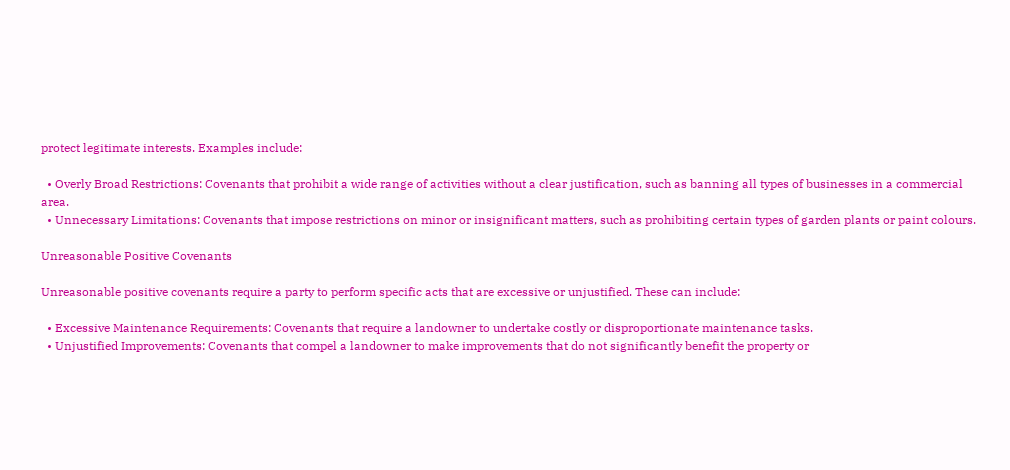protect legitimate interests. Examples include:

  • Overly Broad Restrictions: Covenants that prohibit a wide range of activities without a clear justification, such as banning all types of businesses in a commercial area.
  • Unnecessary Limitations: Covenants that impose restrictions on minor or insignificant matters, such as prohibiting certain types of garden plants or paint colours.

Unreasonable Positive Covenants

Unreasonable positive covenants require a party to perform specific acts that are excessive or unjustified. These can include:

  • Excessive Maintenance Requirements: Covenants that require a landowner to undertake costly or disproportionate maintenance tasks.
  • Unjustified Improvements: Covenants that compel a landowner to make improvements that do not significantly benefit the property or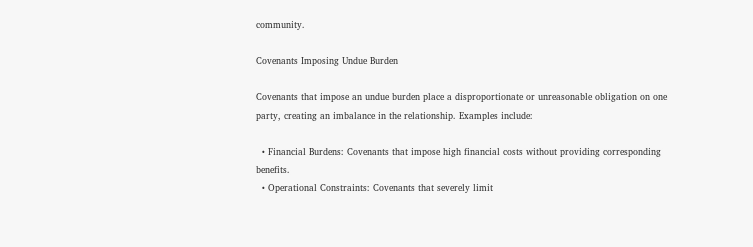community.

Covenants Imposing Undue Burden

Covenants that impose an undue burden place a disproportionate or unreasonable obligation on one party, creating an imbalance in the relationship. Examples include:

  • Financial Burdens: Covenants that impose high financial costs without providing corresponding benefits.
  • Operational Constraints: Covenants that severely limit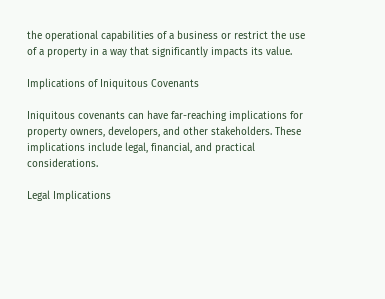the operational capabilities of a business or restrict the use of a property in a way that significantly impacts its value.

Implications of Iniquitous Covenants

Iniquitous covenants can have far-reaching implications for property owners, developers, and other stakeholders. These implications include legal, financial, and practical considerations.

Legal Implications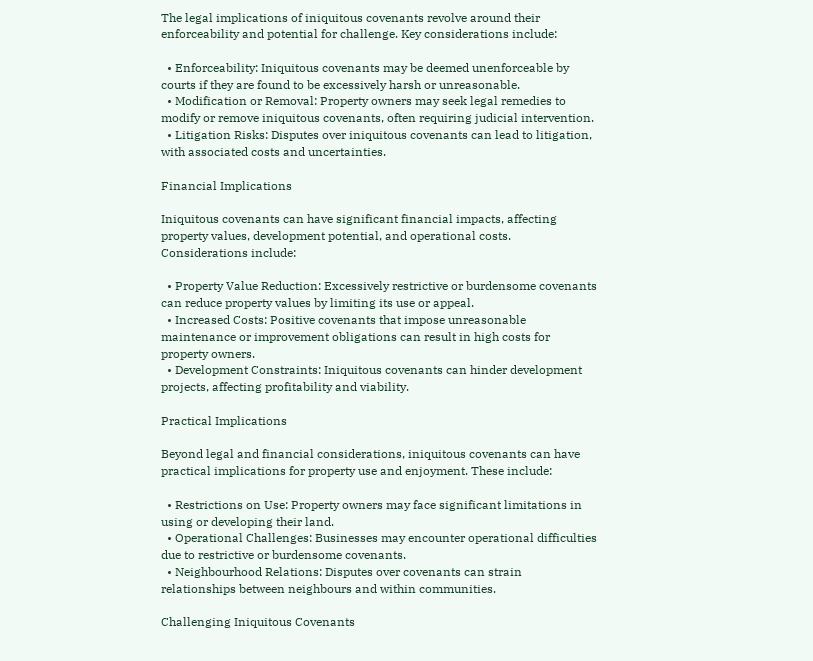The legal implications of iniquitous covenants revolve around their enforceability and potential for challenge. Key considerations include:

  • Enforceability: Iniquitous covenants may be deemed unenforceable by courts if they are found to be excessively harsh or unreasonable.
  • Modification or Removal: Property owners may seek legal remedies to modify or remove iniquitous covenants, often requiring judicial intervention.
  • Litigation Risks: Disputes over iniquitous covenants can lead to litigation, with associated costs and uncertainties.

Financial Implications

Iniquitous covenants can have significant financial impacts, affecting property values, development potential, and operational costs. Considerations include:

  • Property Value Reduction: Excessively restrictive or burdensome covenants can reduce property values by limiting its use or appeal.
  • Increased Costs: Positive covenants that impose unreasonable maintenance or improvement obligations can result in high costs for property owners.
  • Development Constraints: Iniquitous covenants can hinder development projects, affecting profitability and viability.

Practical Implications

Beyond legal and financial considerations, iniquitous covenants can have practical implications for property use and enjoyment. These include:

  • Restrictions on Use: Property owners may face significant limitations in using or developing their land.
  • Operational Challenges: Businesses may encounter operational difficulties due to restrictive or burdensome covenants.
  • Neighbourhood Relations: Disputes over covenants can strain relationships between neighbours and within communities.

Challenging Iniquitous Covenants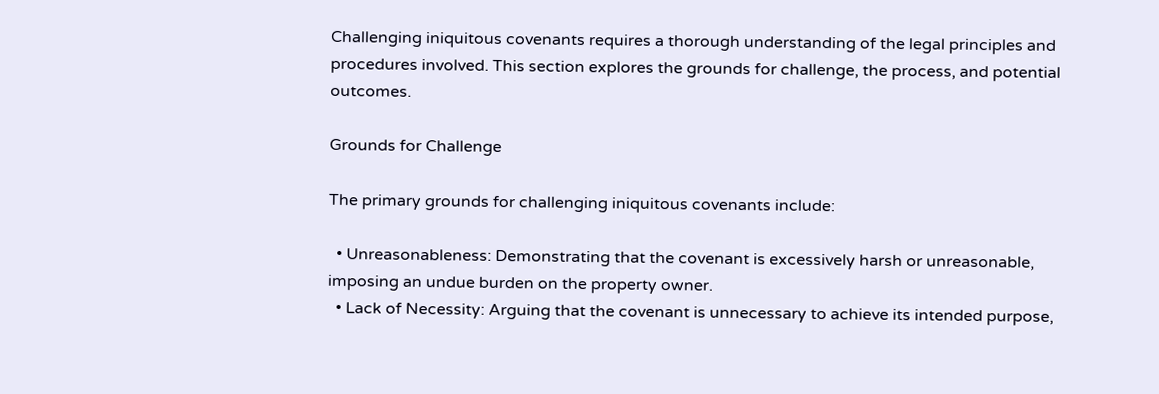Challenging iniquitous covenants requires a thorough understanding of the legal principles and procedures involved. This section explores the grounds for challenge, the process, and potential outcomes.

Grounds for Challenge

The primary grounds for challenging iniquitous covenants include:

  • Unreasonableness: Demonstrating that the covenant is excessively harsh or unreasonable, imposing an undue burden on the property owner.
  • Lack of Necessity: Arguing that the covenant is unnecessary to achieve its intended purpose,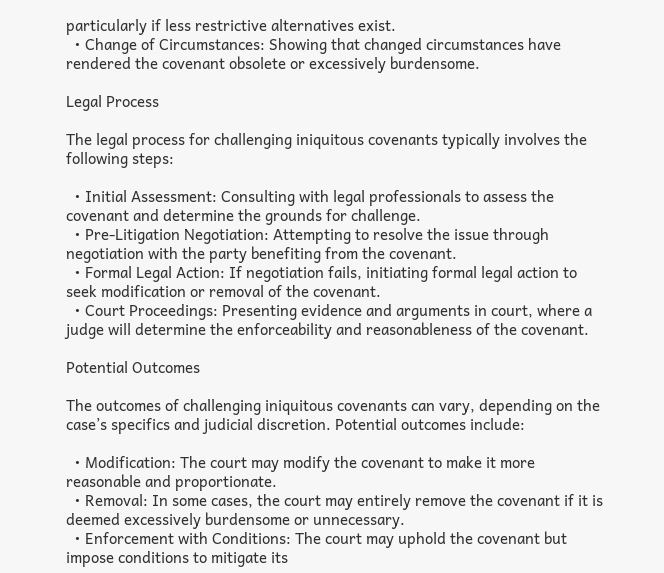particularly if less restrictive alternatives exist.
  • Change of Circumstances: Showing that changed circumstances have rendered the covenant obsolete or excessively burdensome.

Legal Process

The legal process for challenging iniquitous covenants typically involves the following steps:

  • Initial Assessment: Consulting with legal professionals to assess the covenant and determine the grounds for challenge.
  • Pre-Litigation Negotiation: Attempting to resolve the issue through negotiation with the party benefiting from the covenant.
  • Formal Legal Action: If negotiation fails, initiating formal legal action to seek modification or removal of the covenant.
  • Court Proceedings: Presenting evidence and arguments in court, where a judge will determine the enforceability and reasonableness of the covenant.

Potential Outcomes

The outcomes of challenging iniquitous covenants can vary, depending on the case’s specifics and judicial discretion. Potential outcomes include:

  • Modification: The court may modify the covenant to make it more reasonable and proportionate.
  • Removal: In some cases, the court may entirely remove the covenant if it is deemed excessively burdensome or unnecessary.
  • Enforcement with Conditions: The court may uphold the covenant but impose conditions to mitigate its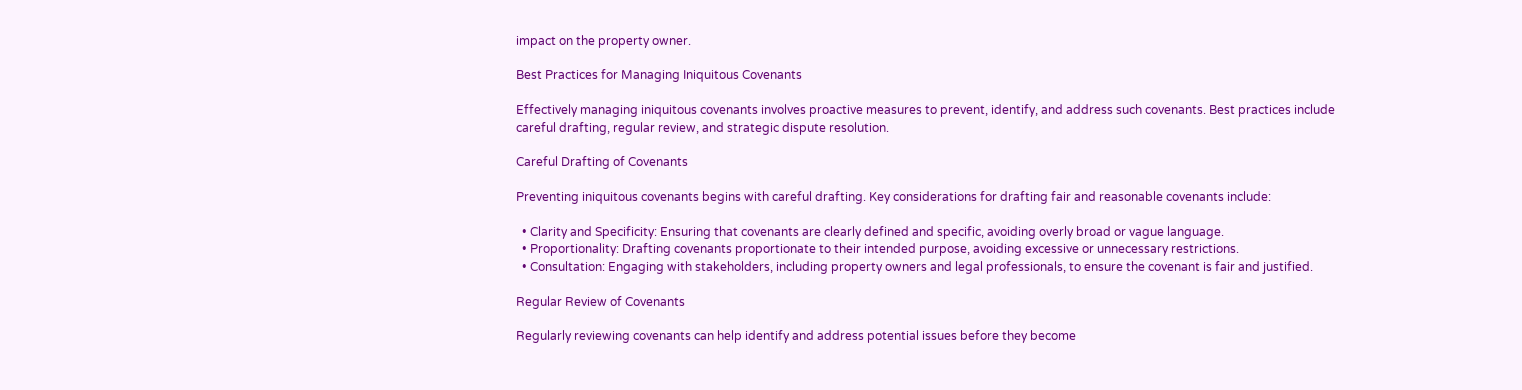impact on the property owner.

Best Practices for Managing Iniquitous Covenants

Effectively managing iniquitous covenants involves proactive measures to prevent, identify, and address such covenants. Best practices include careful drafting, regular review, and strategic dispute resolution.

Careful Drafting of Covenants

Preventing iniquitous covenants begins with careful drafting. Key considerations for drafting fair and reasonable covenants include:

  • Clarity and Specificity: Ensuring that covenants are clearly defined and specific, avoiding overly broad or vague language.
  • Proportionality: Drafting covenants proportionate to their intended purpose, avoiding excessive or unnecessary restrictions.
  • Consultation: Engaging with stakeholders, including property owners and legal professionals, to ensure the covenant is fair and justified.

Regular Review of Covenants

Regularly reviewing covenants can help identify and address potential issues before they become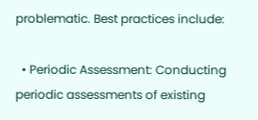problematic. Best practices include:

  • Periodic Assessment: Conducting periodic assessments of existing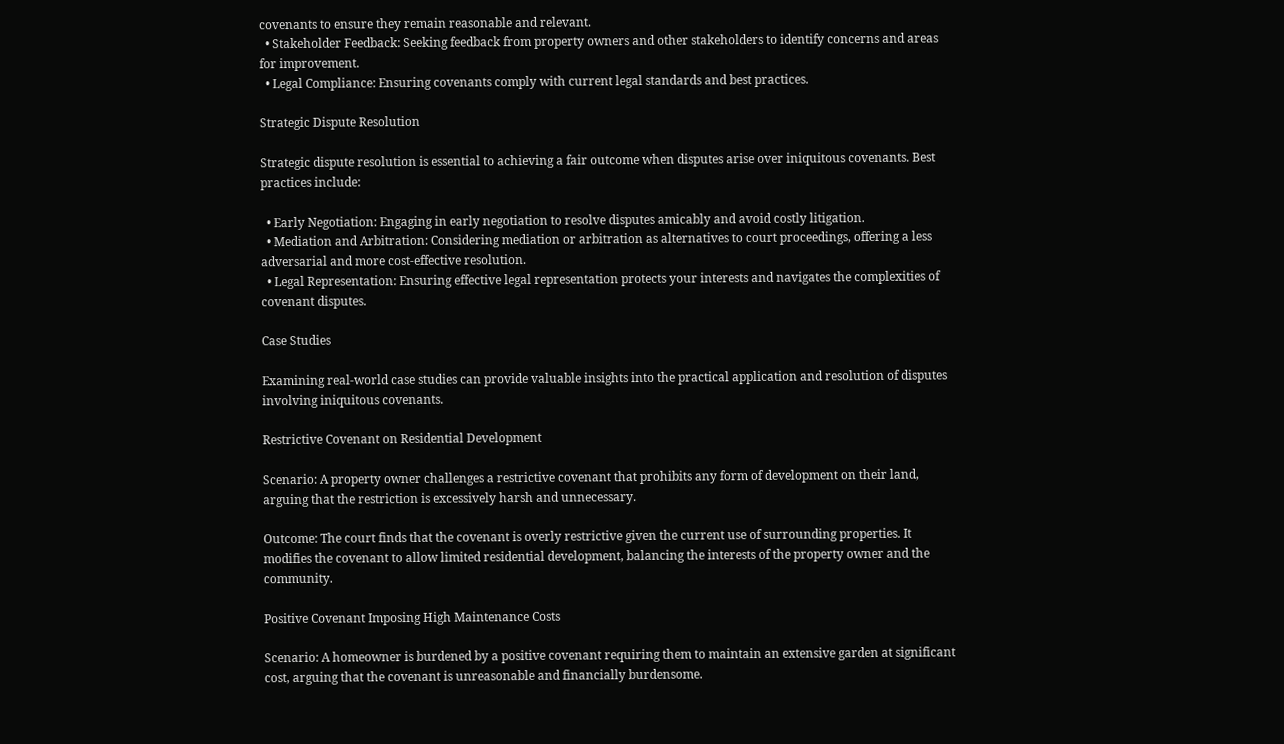covenants to ensure they remain reasonable and relevant.
  • Stakeholder Feedback: Seeking feedback from property owners and other stakeholders to identify concerns and areas for improvement.
  • Legal Compliance: Ensuring covenants comply with current legal standards and best practices.

Strategic Dispute Resolution

Strategic dispute resolution is essential to achieving a fair outcome when disputes arise over iniquitous covenants. Best practices include:

  • Early Negotiation: Engaging in early negotiation to resolve disputes amicably and avoid costly litigation.
  • Mediation and Arbitration: Considering mediation or arbitration as alternatives to court proceedings, offering a less adversarial and more cost-effective resolution.
  • Legal Representation: Ensuring effective legal representation protects your interests and navigates the complexities of covenant disputes.

Case Studies

Examining real-world case studies can provide valuable insights into the practical application and resolution of disputes involving iniquitous covenants.

Restrictive Covenant on Residential Development

Scenario: A property owner challenges a restrictive covenant that prohibits any form of development on their land, arguing that the restriction is excessively harsh and unnecessary.

Outcome: The court finds that the covenant is overly restrictive given the current use of surrounding properties. It modifies the covenant to allow limited residential development, balancing the interests of the property owner and the community.

Positive Covenant Imposing High Maintenance Costs

Scenario: A homeowner is burdened by a positive covenant requiring them to maintain an extensive garden at significant cost, arguing that the covenant is unreasonable and financially burdensome.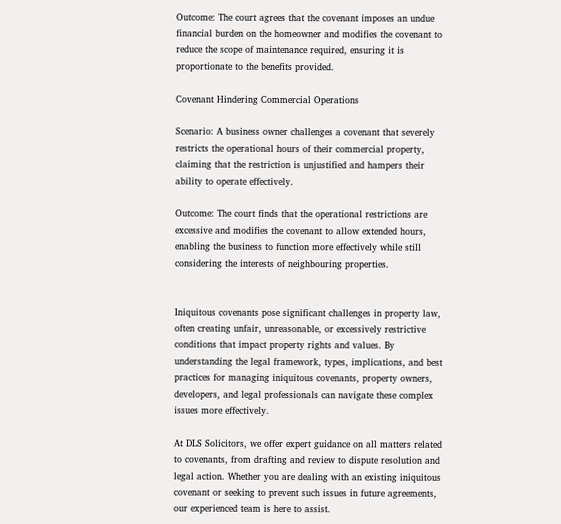Outcome: The court agrees that the covenant imposes an undue financial burden on the homeowner and modifies the covenant to reduce the scope of maintenance required, ensuring it is proportionate to the benefits provided.

Covenant Hindering Commercial Operations

Scenario: A business owner challenges a covenant that severely restricts the operational hours of their commercial property, claiming that the restriction is unjustified and hampers their ability to operate effectively.

Outcome: The court finds that the operational restrictions are excessive and modifies the covenant to allow extended hours, enabling the business to function more effectively while still considering the interests of neighbouring properties.


Iniquitous covenants pose significant challenges in property law, often creating unfair, unreasonable, or excessively restrictive conditions that impact property rights and values. By understanding the legal framework, types, implications, and best practices for managing iniquitous covenants, property owners, developers, and legal professionals can navigate these complex issues more effectively.

At DLS Solicitors, we offer expert guidance on all matters related to covenants, from drafting and review to dispute resolution and legal action. Whether you are dealing with an existing iniquitous covenant or seeking to prevent such issues in future agreements, our experienced team is here to assist.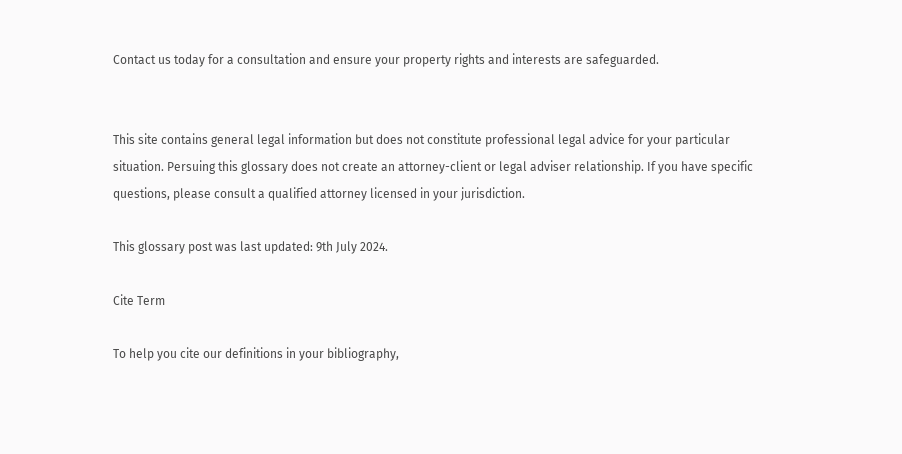Contact us today for a consultation and ensure your property rights and interests are safeguarded.


This site contains general legal information but does not constitute professional legal advice for your particular situation. Persuing this glossary does not create an attorney-client or legal adviser relationship. If you have specific questions, please consult a qualified attorney licensed in your jurisdiction.

This glossary post was last updated: 9th July 2024.

Cite Term

To help you cite our definitions in your bibliography,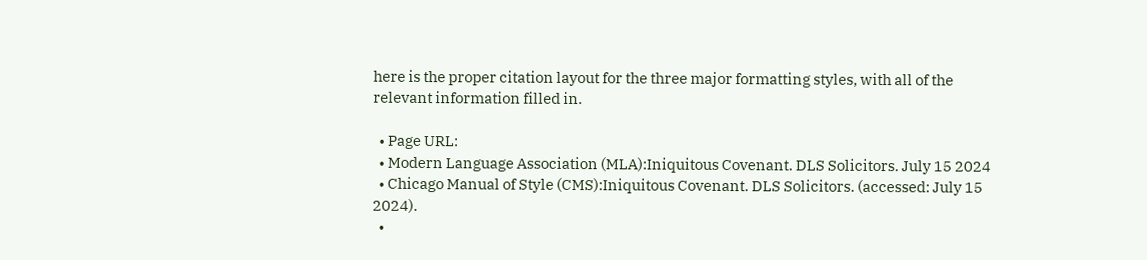here is the proper citation layout for the three major formatting styles, with all of the relevant information filled in.

  • Page URL:
  • Modern Language Association (MLA):Iniquitous Covenant. DLS Solicitors. July 15 2024
  • Chicago Manual of Style (CMS):Iniquitous Covenant. DLS Solicitors. (accessed: July 15 2024).
  •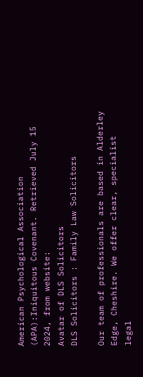American Psychological Association (APA):Iniquitous Covenant. Retrieved July 15 2024, from website:
Avatar of DLS Solicitors
DLS Solicitors : Family Law Solicitors

Our team of professionals are based in Alderley Edge, Cheshire. We offer clear, specialist legal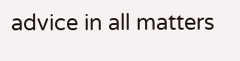advice in all matters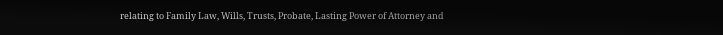relating to Family Law, Wills, Trusts, Probate, Lasting Power of Attorney and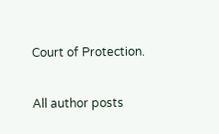Court of Protection.

All author posts